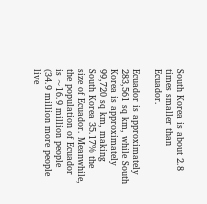South Korea is about 2.8 times smaller than Ecuador.

Ecuador is approximately 283,561 sq km, while South Korea is approximately 99,720 sq km, making South Korea 35.17% the size of Ecuador. Meanwhile, the population of Ecuador is ~16.9 million people (34.9 million more people live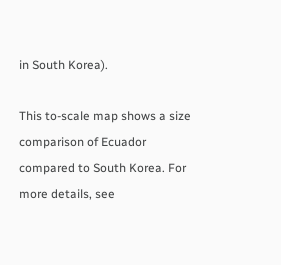in South Korea).

This to-scale map shows a size comparison of Ecuador compared to South Korea. For more details, see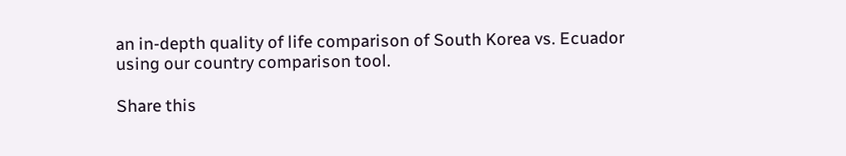an in-depth quality of life comparison of South Korea vs. Ecuador using our country comparison tool.

Share this